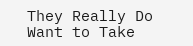They Really Do Want to Take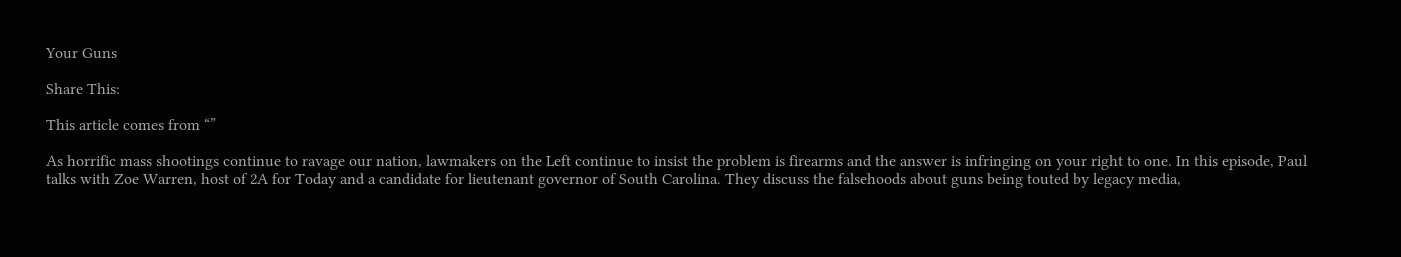Your Guns

Share This:

This article comes from “”

As horrific mass shootings continue to ravage our nation, lawmakers on the Left continue to insist the problem is firearms and the answer is infringing on your right to one. In this episode, Paul talks with Zoe Warren, host of 2A for Today and a candidate for lieutenant governor of South Carolina. They discuss the falsehoods about guns being touted by legacy media,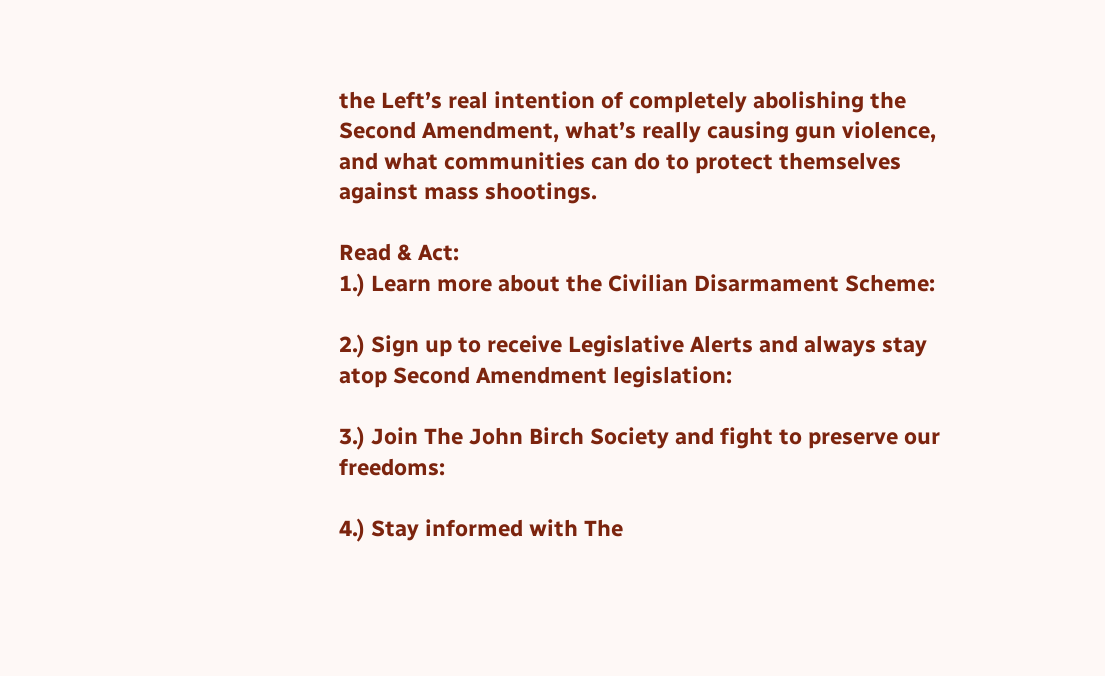the Left’s real intention of completely abolishing the Second Amendment, what’s really causing gun violence, and what communities can do to protect themselves against mass shootings.

Read & Act:
1.) Learn more about the Civilian Disarmament Scheme:

2.) Sign up to receive Legislative Alerts and always stay atop Second Amendment legislation:

3.) Join The John Birch Society and fight to preserve our freedoms:

4.) Stay informed with The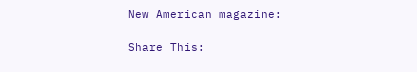New American magazine:

Share This: